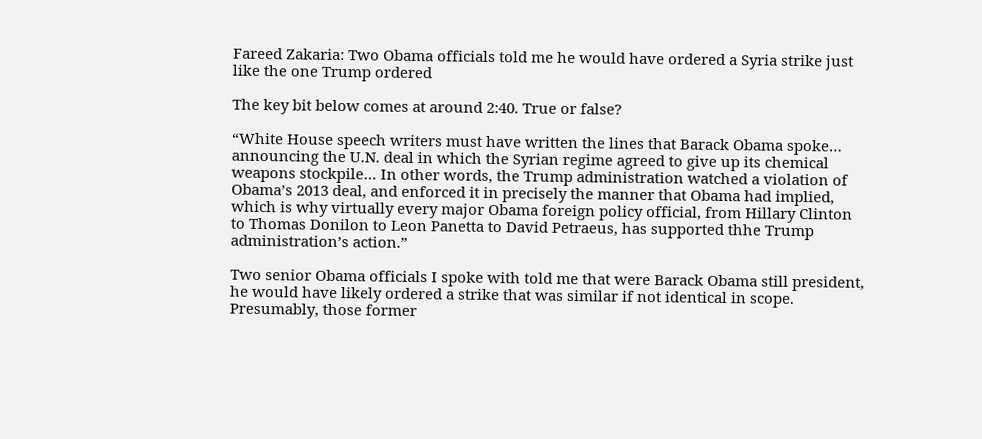Fareed Zakaria: Two Obama officials told me he would have ordered a Syria strike just like the one Trump ordered

The key bit below comes at around 2:40. True or false?

“White House speech writers must have written the lines that Barack Obama spoke… announcing the U.N. deal in which the Syrian regime agreed to give up its chemical weapons stockpile… In other words, the Trump administration watched a violation of Obama’s 2013 deal, and enforced it in precisely the manner that Obama had implied, which is why virtually every major Obama foreign policy official, from Hillary Clinton to Thomas Donilon to Leon Panetta to David Petraeus, has supported thhe Trump administration’s action.”

Two senior Obama officials I spoke with told me that were Barack Obama still president, he would have likely ordered a strike that was similar if not identical in scope. Presumably, those former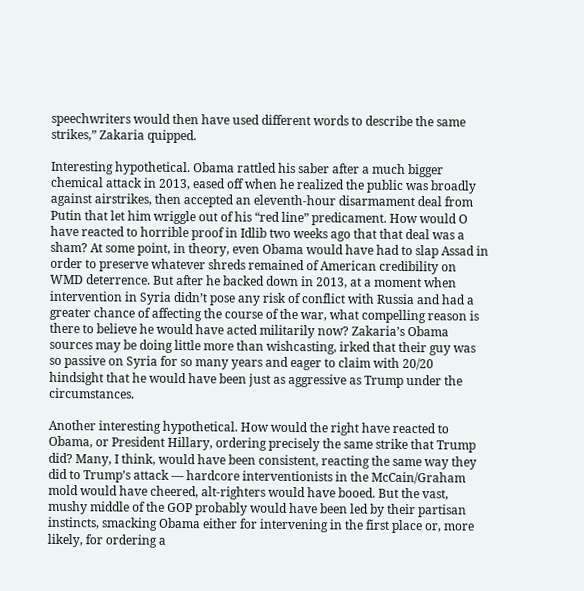speechwriters would then have used different words to describe the same strikes,” Zakaria quipped.

Interesting hypothetical. Obama rattled his saber after a much bigger chemical attack in 2013, eased off when he realized the public was broadly against airstrikes, then accepted an eleventh-hour disarmament deal from Putin that let him wriggle out of his “red line” predicament. How would O have reacted to horrible proof in Idlib two weeks ago that that deal was a sham? At some point, in theory, even Obama would have had to slap Assad in order to preserve whatever shreds remained of American credibility on WMD deterrence. But after he backed down in 2013, at a moment when intervention in Syria didn’t pose any risk of conflict with Russia and had a greater chance of affecting the course of the war, what compelling reason is there to believe he would have acted militarily now? Zakaria’s Obama sources may be doing little more than wishcasting, irked that their guy was so passive on Syria for so many years and eager to claim with 20/20 hindsight that he would have been just as aggressive as Trump under the circumstances.

Another interesting hypothetical. How would the right have reacted to Obama, or President Hillary, ordering precisely the same strike that Trump did? Many, I think, would have been consistent, reacting the same way they did to Trump’s attack — hardcore interventionists in the McCain/Graham mold would have cheered, alt-righters would have booed. But the vast, mushy middle of the GOP probably would have been led by their partisan instincts, smacking Obama either for intervening in the first place or, more likely, for ordering a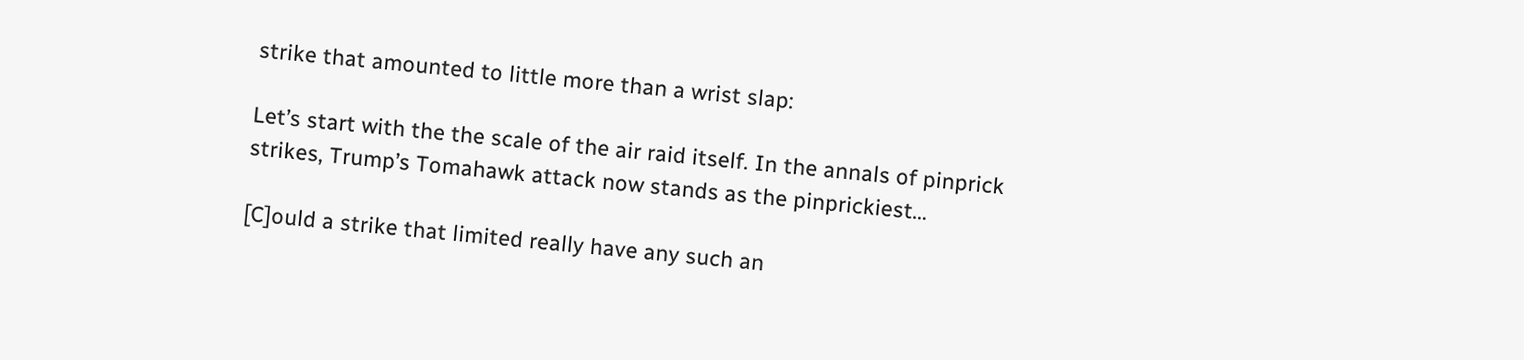strike that amounted to little more than a wrist slap:

Let’s start with the the scale of the air raid itself. In the annals of pinprick strikes, Trump’s Tomahawk attack now stands as the pinprickiest…

[C]ould a strike that limited really have any such an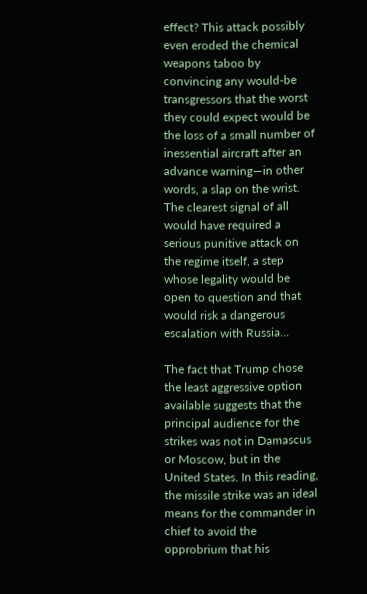effect? This attack possibly even eroded the chemical weapons taboo by convincing any would-be transgressors that the worst they could expect would be the loss of a small number of inessential aircraft after an advance warning—in other words, a slap on the wrist. The clearest signal of all would have required a serious punitive attack on the regime itself, a step whose legality would be open to question and that would risk a dangerous escalation with Russia…

The fact that Trump chose the least aggressive option available suggests that the principal audience for the strikes was not in Damascus or Moscow, but in the United States. In this reading, the missile strike was an ideal means for the commander in chief to avoid the opprobrium that his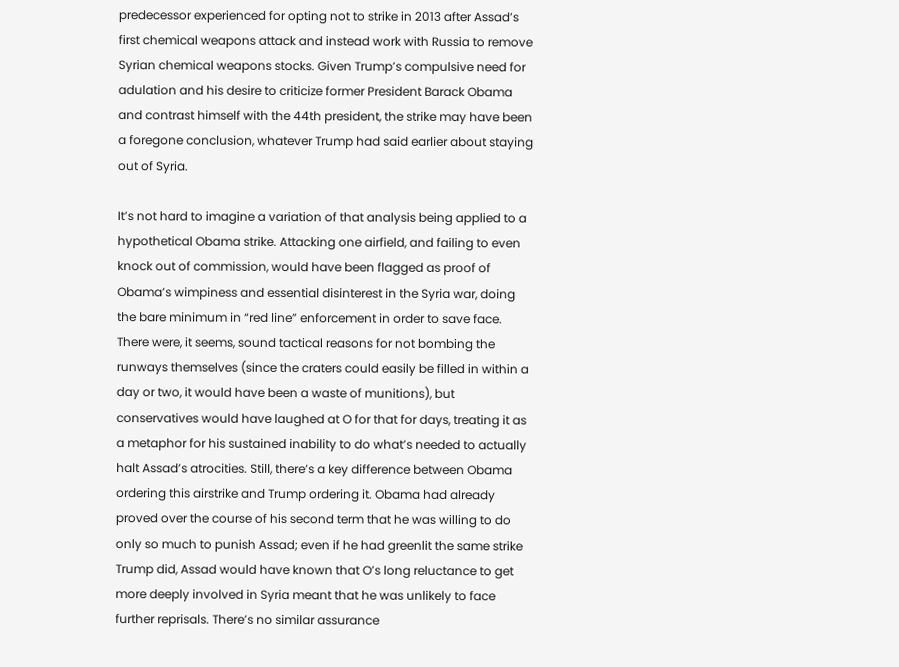predecessor experienced for opting not to strike in 2013 after Assad’s first chemical weapons attack and instead work with Russia to remove Syrian chemical weapons stocks. Given Trump’s compulsive need for adulation and his desire to criticize former President Barack Obama and contrast himself with the 44th president, the strike may have been a foregone conclusion, whatever Trump had said earlier about staying out of Syria.

It’s not hard to imagine a variation of that analysis being applied to a hypothetical Obama strike. Attacking one airfield, and failing to even knock out of commission, would have been flagged as proof of Obama’s wimpiness and essential disinterest in the Syria war, doing the bare minimum in “red line” enforcement in order to save face. There were, it seems, sound tactical reasons for not bombing the runways themselves (since the craters could easily be filled in within a day or two, it would have been a waste of munitions), but conservatives would have laughed at O for that for days, treating it as a metaphor for his sustained inability to do what’s needed to actually halt Assad’s atrocities. Still, there’s a key difference between Obama ordering this airstrike and Trump ordering it. Obama had already proved over the course of his second term that he was willing to do only so much to punish Assad; even if he had greenlit the same strike Trump did, Assad would have known that O’s long reluctance to get more deeply involved in Syria meant that he was unlikely to face further reprisals. There’s no similar assurance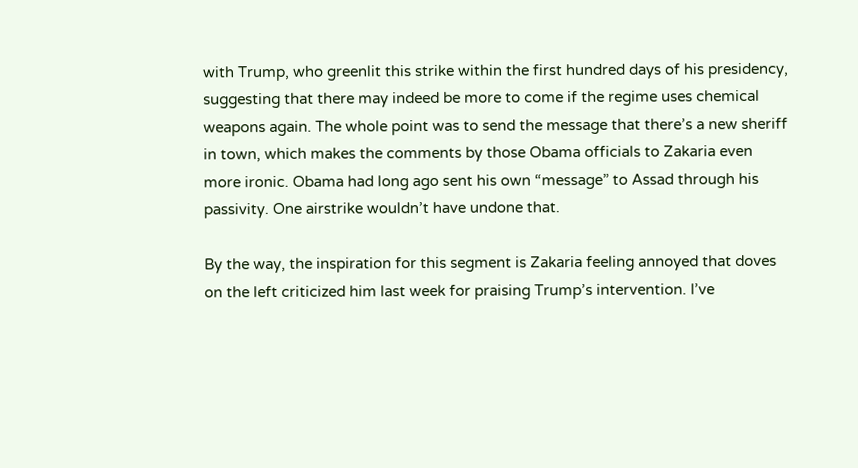with Trump, who greenlit this strike within the first hundred days of his presidency, suggesting that there may indeed be more to come if the regime uses chemical weapons again. The whole point was to send the message that there’s a new sheriff in town, which makes the comments by those Obama officials to Zakaria even more ironic. Obama had long ago sent his own “message” to Assad through his passivity. One airstrike wouldn’t have undone that.

By the way, the inspiration for this segment is Zakaria feeling annoyed that doves on the left criticized him last week for praising Trump’s intervention. I’ve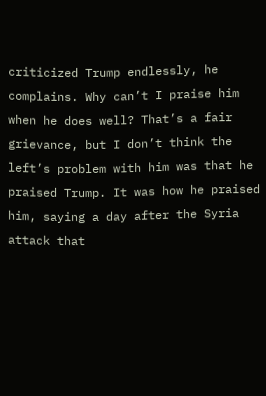criticized Trump endlessly, he complains. Why can’t I praise him when he does well? That’s a fair grievance, but I don’t think the left’s problem with him was that he praised Trump. It was how he praised him, saying a day after the Syria attack that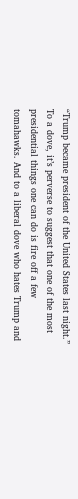“Trump became president of the United States last night.” To a dove, it’s perverse to suggest that one of the most presidential things one can do is fire off a few tomahawks. And to a liberal dove who hates Trump and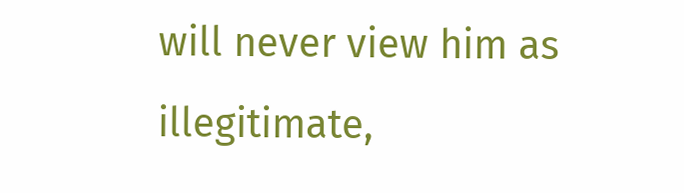will never view him as illegitimate,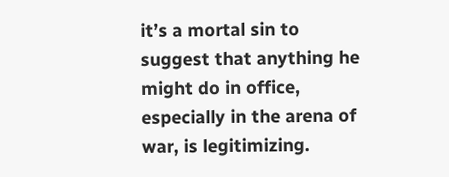it’s a mortal sin to suggest that anything he might do in office, especially in the arena of war, is legitimizing.